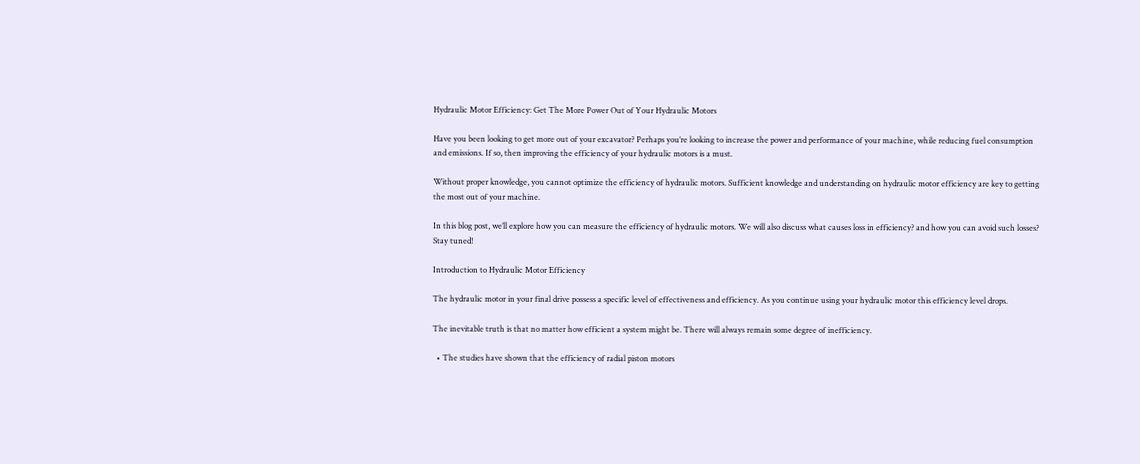Hydraulic Motor Efficiency: Get The More Power Out of Your Hydraulic Motors

Have you been looking to get more out of your excavator? Perhaps you’re looking to increase the power and performance of your machine, while reducing fuel consumption and emissions. If so, then improving the efficiency of your hydraulic motors is a must.

Without proper knowledge, you cannot optimize the efficiency of hydraulic motors. Sufficient knowledge and understanding on hydraulic motor efficiency are key to getting the most out of your machine.

In this blog post, we’ll explore how you can measure the efficiency of hydraulic motors. We will also discuss what causes loss in efficiency? and how you can avoid such losses? Stay tuned!

Introduction to Hydraulic Motor Efficiency

The hydraulic motor in your final drive possess a specific level of effectiveness and efficiency. As you continue using your hydraulic motor this efficiency level drops.

The inevitable truth is that no matter how efficient a system might be. There will always remain some degree of inefficiency.

  • The studies have shown that the efficiency of radial piston motors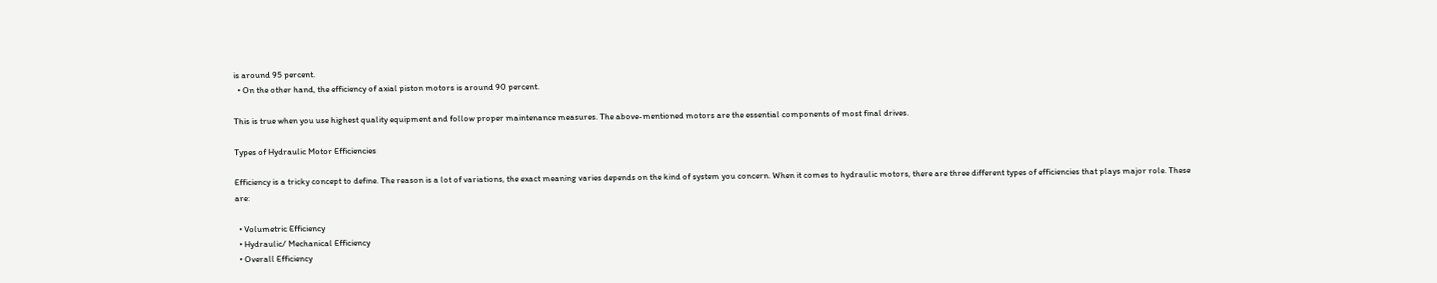is around 95 percent.
  • On the other hand, the efficiency of axial piston motors is around 90 percent.

This is true when you use highest quality equipment and follow proper maintenance measures. The above-mentioned motors are the essential components of most final drives.

Types of Hydraulic Motor Efficiencies

Efficiency is a tricky concept to define. The reason is a lot of variations, the exact meaning varies depends on the kind of system you concern. When it comes to hydraulic motors, there are three different types of efficiencies that plays major role. These are:

  • Volumetric Efficiency
  • Hydraulic/ Mechanical Efficiency
  • Overall Efficiency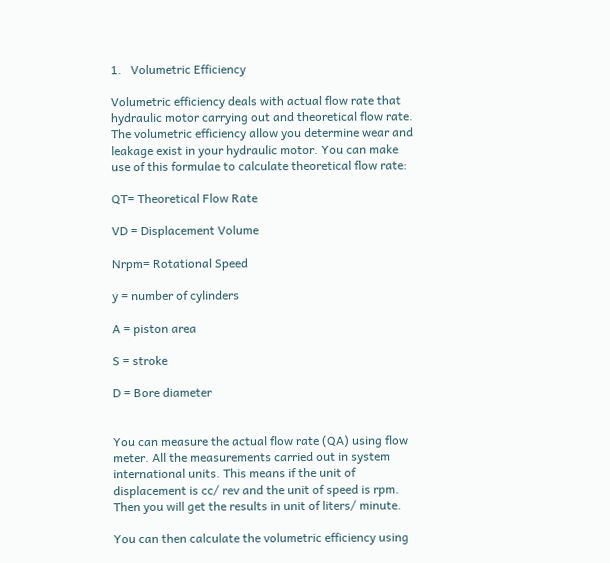1.   Volumetric Efficiency

Volumetric efficiency deals with actual flow rate that hydraulic motor carrying out and theoretical flow rate. The volumetric efficiency allow you determine wear and leakage exist in your hydraulic motor. You can make use of this formulae to calculate theoretical flow rate:

QT= Theoretical Flow Rate

VD = Displacement Volume

Nrpm= Rotational Speed

y = number of cylinders

A = piston area

S = stroke

D = Bore diameter


You can measure the actual flow rate (QA) using flow meter. All the measurements carried out in system international units. This means if the unit of displacement is cc/ rev and the unit of speed is rpm. Then you will get the results in unit of liters/ minute.

You can then calculate the volumetric efficiency using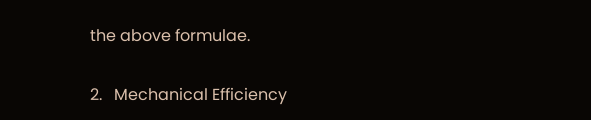the above formulae.

2.   Mechanical Efficiency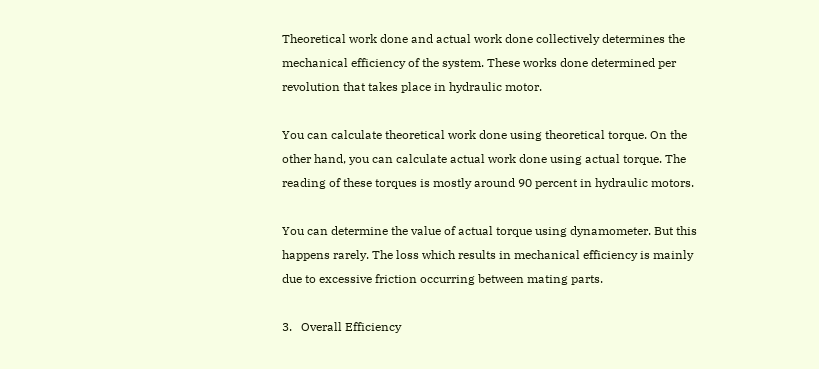Theoretical work done and actual work done collectively determines the mechanical efficiency of the system. These works done determined per revolution that takes place in hydraulic motor.

You can calculate theoretical work done using theoretical torque. On the other hand, you can calculate actual work done using actual torque. The reading of these torques is mostly around 90 percent in hydraulic motors.

You can determine the value of actual torque using dynamometer. But this happens rarely. The loss which results in mechanical efficiency is mainly due to excessive friction occurring between mating parts.

3.   Overall Efficiency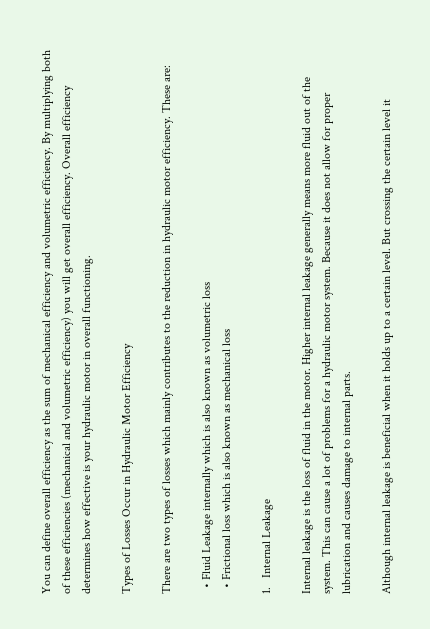You can define overall efficiency as the sum of mechanical efficiency and volumetric efficiency. By multiplying both of these efficiencies (mechanical and volumetric efficiency) you will get overall efficiency. Overall efficiency determines how effective is your hydraulic motor in overall functioning.

Types of Losses Occur in Hydraulic Motor Efficiency

There are two types of losses which mainly contributes to the reduction in hydraulic motor efficiency. These are:

  • Fluid Leakage internally which is also known as volumetric loss
  • Frictional loss which is also known as mechanical loss

1.   Internal Leakage

Internal leakage is the loss of fluid in the motor. Higher internal leakage generally means more fluid out of the system. This can cause a lot of problems for a hydraulic motor system. Because it does not allow for proper lubrication and causes damage to internal parts.

Although internal leakage is beneficial when it holds up to a certain level. But crossing the certain level it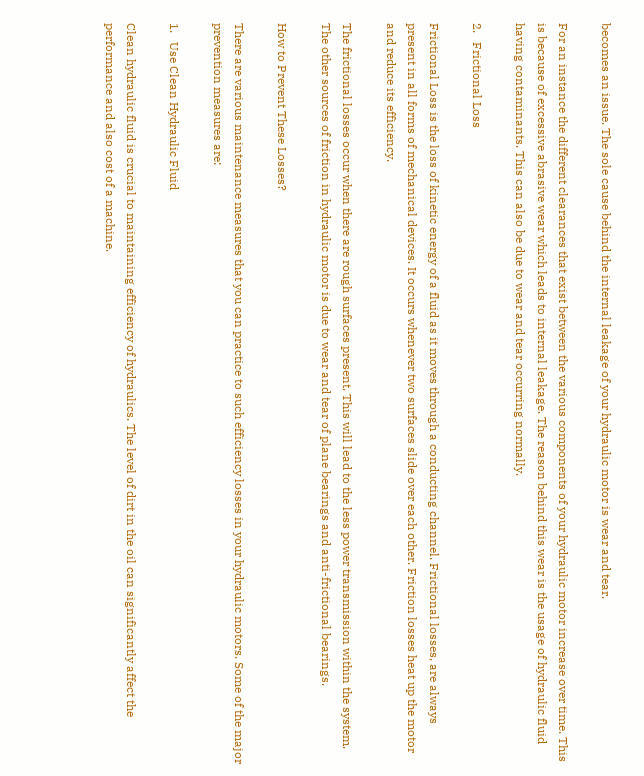becomes an issue. The sole cause behind the internal leakage of your hydraulic motor is wear and tear.

For an instance the different clearances that exist between the various components of your hydraulic motor increase over time. This is because of excessive abrasive wear which leads to internal leakage. The reason behind this wear is the usage of hydraulic fluid having contaminants. This can also be due to wear and tear occurring normally.

2.   Frictional Loss

Frictional Loss is the loss of kinetic energy of a fluid as it moves through a conducting channel. Frictional losses, are always present in all forms of mechanical devices. It occurs whenever two surfaces slide over each other. Friction losses heat up the motor and reduce its efficiency.

The frictional losses occur when there are rough surfaces present. This will lead to the less power transmission within the system. The other sources of friction in hydraulic motor is due to wear and tear of plane bearings and anti-frictional bearings.

How to Prevent These Losses?

There are various maintenance measures that you can practice to such efficiency losses in your hydraulic motors. Some of the major prevention measures are:

1.   Use Clean Hydraulic Fluid

Clean hydraulic fluid is crucial to maintaining efficiency of hydraulics. The level of dirt in the oil can significantly affect the performance and also cost of a machine.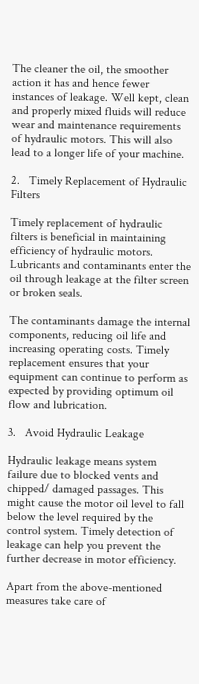The cleaner the oil, the smoother action it has and hence fewer instances of leakage. Well kept, clean and properly mixed fluids will reduce wear and maintenance requirements of hydraulic motors. This will also lead to a longer life of your machine.

2.   Timely Replacement of Hydraulic Filters

Timely replacement of hydraulic filters is beneficial in maintaining efficiency of hydraulic motors. Lubricants and contaminants enter the oil through leakage at the filter screen or broken seals.

The contaminants damage the internal components, reducing oil life and increasing operating costs. Timely replacement ensures that your equipment can continue to perform as expected by providing optimum oil flow and lubrication.

3.   Avoid Hydraulic Leakage

Hydraulic leakage means system failure due to blocked vents and chipped/ damaged passages. This might cause the motor oil level to fall below the level required by the control system. Timely detection of leakage can help you prevent the further decrease in motor efficiency.

Apart from the above-mentioned measures take care of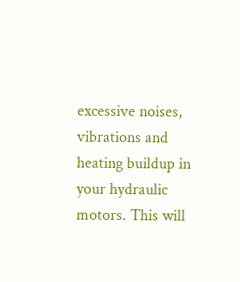excessive noises, vibrations and heating buildup in your hydraulic motors. This will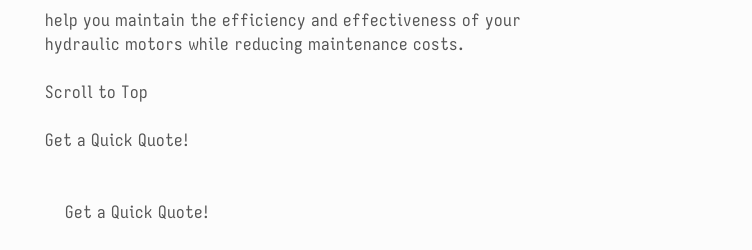help you maintain the efficiency and effectiveness of your hydraulic motors while reducing maintenance costs.

Scroll to Top

Get a Quick Quote!


    Get a Quick Quote!